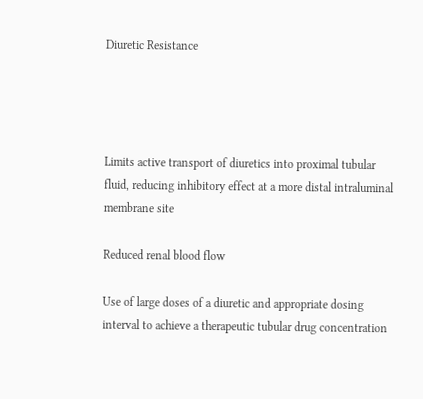Diuretic Resistance




Limits active transport of diuretics into proximal tubular fluid, reducing inhibitory effect at a more distal intraluminal membrane site

Reduced renal blood flow

Use of large doses of a diuretic and appropriate dosing interval to achieve a therapeutic tubular drug concentration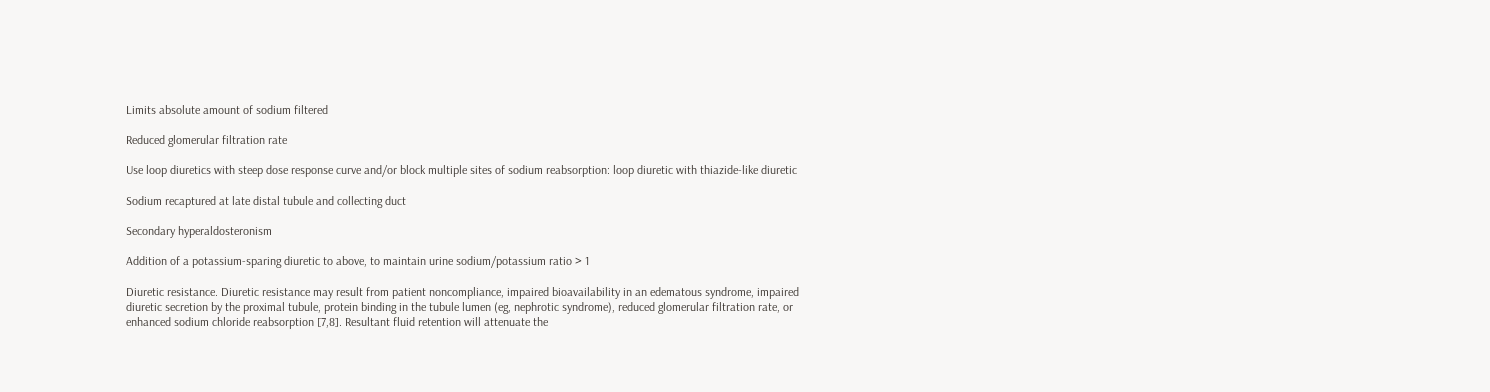Limits absolute amount of sodium filtered

Reduced glomerular filtration rate

Use loop diuretics with steep dose response curve and/or block multiple sites of sodium reabsorption: loop diuretic with thiazide-like diuretic

Sodium recaptured at late distal tubule and collecting duct

Secondary hyperaldosteronism

Addition of a potassium-sparing diuretic to above, to maintain urine sodium/potassium ratio > 1

Diuretic resistance. Diuretic resistance may result from patient noncompliance, impaired bioavailability in an edematous syndrome, impaired diuretic secretion by the proximal tubule, protein binding in the tubule lumen (eg, nephrotic syndrome), reduced glomerular filtration rate, or enhanced sodium chloride reabsorption [7,8]. Resultant fluid retention will attenuate the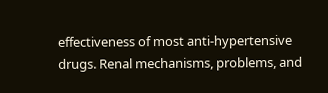effectiveness of most anti-hypertensive drugs. Renal mechanisms, problems, and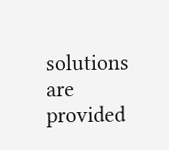solutions are provided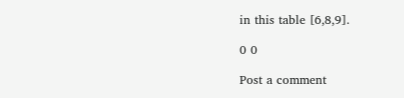in this table [6,8,9].

0 0

Post a comment